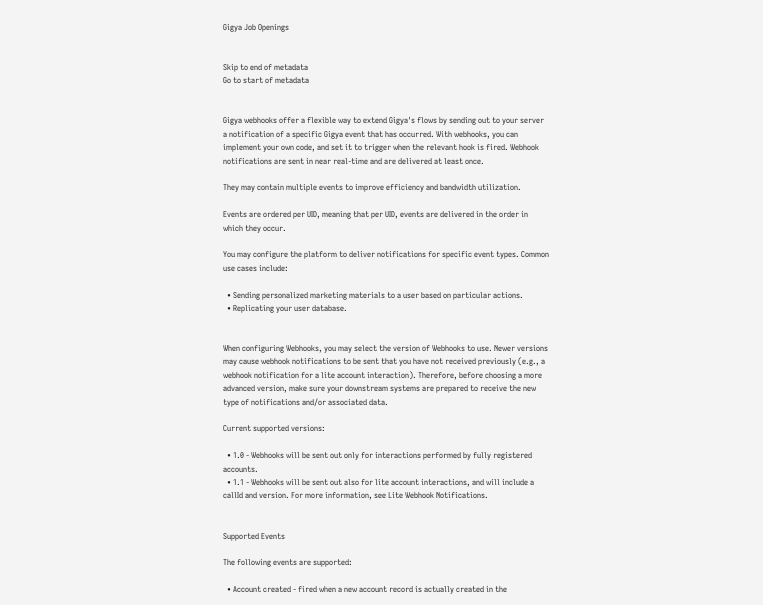Gigya Job Openings


Skip to end of metadata
Go to start of metadata


Gigya webhooks offer a flexible way to extend Gigya's flows by sending out to your server a notification of a specific Gigya event that has occurred. With webhooks, you can implement your own code, and set it to trigger when the relevant hook is fired. Webhook notifications are sent in near real-time and are delivered at least once.

They may contain multiple events to improve efficiency and bandwidth utilization.

Events are ordered per UID, meaning that per UID, events are delivered in the order in which they occur.

You may configure the platform to deliver notifications for specific event types. Common use cases include:

  • Sending personalized marketing materials to a user based on particular actions.
  • Replicating your user database.


When configuring Webhooks, you may select the version of Webhooks to use. Newer versions may cause webhook notifications to be sent that you have not received previously (e.g., a webhook notification for a lite account interaction). Therefore, before choosing a more advanced version, make sure your downstream systems are prepared to receive the new type of notifications and/or associated data.

Current supported versions:

  • 1.0 - Webhooks will be sent out only for interactions performed by fully registered accounts.
  • 1.1 - Webhooks will be sent out also for lite account interactions, and will include a callId and version. For more information, see Lite Webhook Notifications.


Supported Events

The following events are supported:

  • Account created - fired when a new account record is actually created in the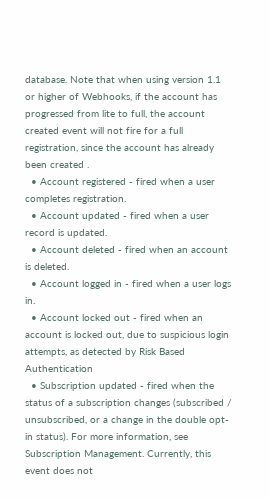database. Note that when using version 1.1 or higher of Webhooks, if the account has progressed from lite to full, the account created event will not fire for a full registration, since the account has already been created .
  • Account registered - fired when a user completes registration.
  • Account updated - fired when a user record is updated.
  • Account deleted - fired when an account is deleted.
  • Account logged in - fired when a user logs in.
  • Account locked out - fired when an account is locked out, due to suspicious login attempts, as detected by Risk Based Authentication
  • Subscription updated - fired when the status of a subscription changes (subscribed / unsubscribed, or a change in the double opt-in status). For more information, see Subscription Management. Currently, this event does not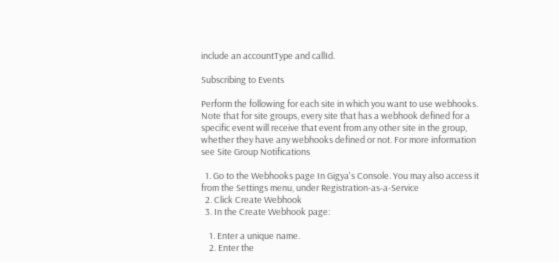include an accountType and callId.

Subscribing to Events

Perform the following for each site in which you want to use webhooks. Note that for site groups, every site that has a webhook defined for a specific event will receive that event from any other site in the group, whether they have any webhooks defined or not. For more information see Site Group Notifications

  1. Go to the Webhooks page In Gigya's Console. You may also access it from the Settings menu, under Registration-as-a-Service
  2. Click Create Webhook
  3. In the Create Webhook page:

    1. Enter a unique name.
    2. Enter the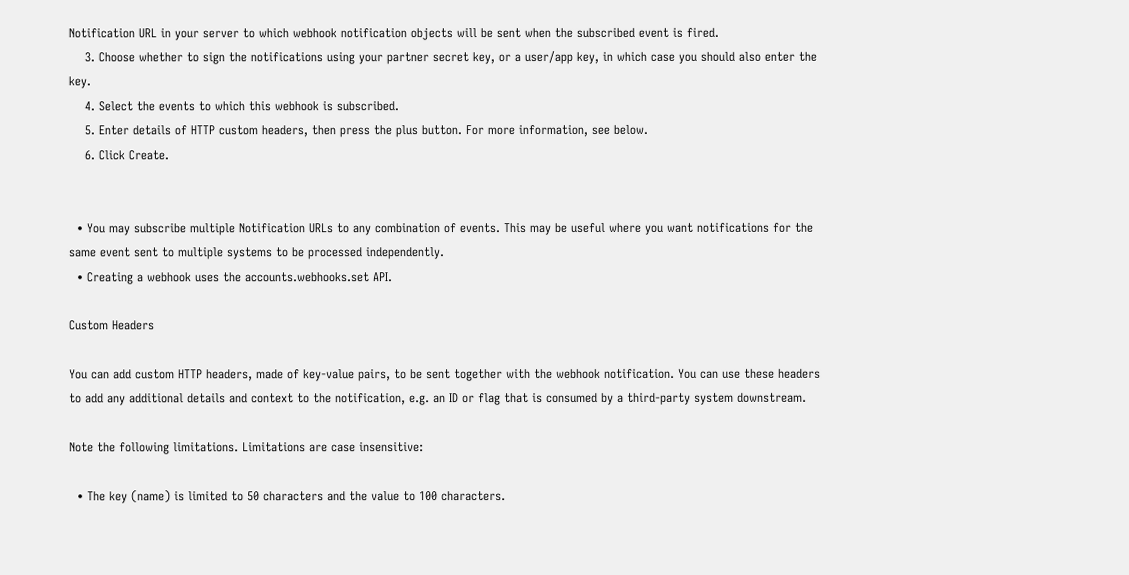Notification URL in your server to which webhook notification objects will be sent when the subscribed event is fired.
    3. Choose whether to sign the notifications using your partner secret key, or a user/app key, in which case you should also enter the key.
    4. Select the events to which this webhook is subscribed.
    5. Enter details of HTTP custom headers, then press the plus button. For more information, see below.
    6. Click Create.


  • You may subscribe multiple Notification URLs to any combination of events. This may be useful where you want notifications for the same event sent to multiple systems to be processed independently.
  • Creating a webhook uses the accounts.webhooks.set API.

Custom Headers

You can add custom HTTP headers, made of key-value pairs, to be sent together with the webhook notification. You can use these headers to add any additional details and context to the notification, e.g. an ID or flag that is consumed by a third-party system downstream.

Note the following limitations. Limitations are case insensitive:

  • The key (name) is limited to 50 characters and the value to 100 characters.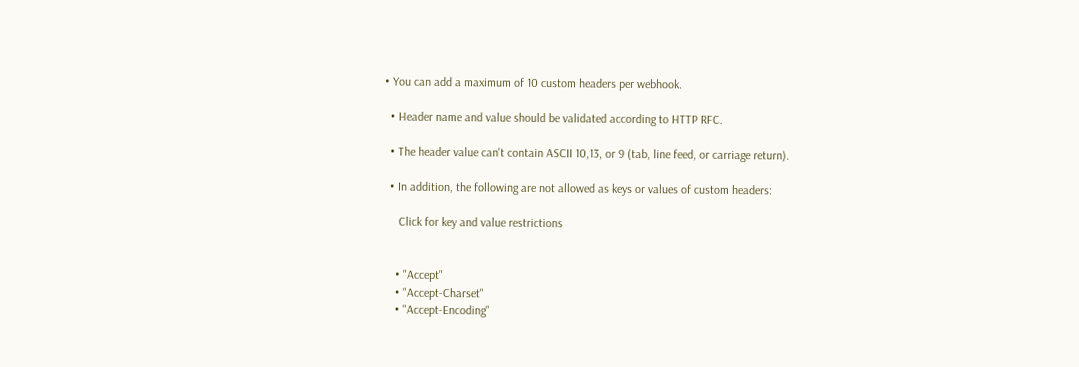• You can add a maximum of 10 custom headers per webhook.

  • Header name and value should be validated according to HTTP RFC.

  • The header value can't contain ASCII 10,13, or 9 (tab, line feed, or carriage return).

  • In addition, the following are not allowed as keys or values of custom headers:

     Click for key and value restrictions


    • "Accept"
    • "Accept-Charset"
    • "Accept-Encoding"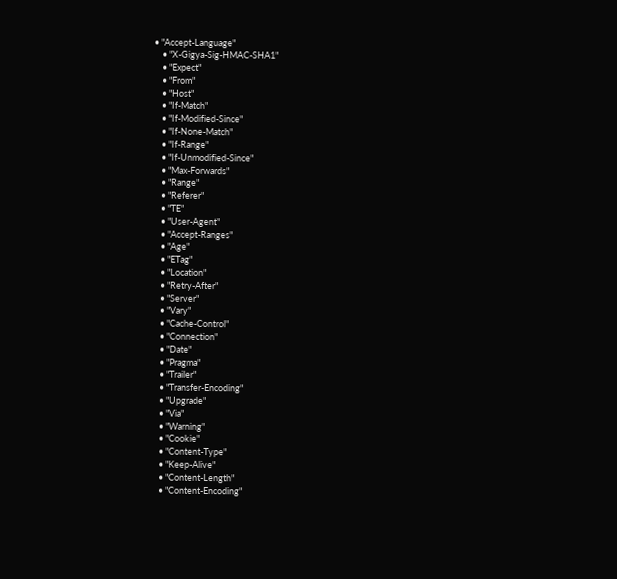• "Accept-Language"
    • "X-Gigya-Sig-HMAC-SHA1"
    • "Expect"
    • "From"
    • "Host"
    • "If-Match"
    • "If-Modified-Since"
    • "If-None-Match"
    • "If-Range"
    • "If-Unmodified-Since"
    • "Max-Forwards"
    • "Range"
    • "Referer"
    • "TE"
    • "User-Agent"
    • "Accept-Ranges"
    • "Age"
    • "ETag"
    • "Location"
    • "Retry-After"
    • "Server"
    • "Vary"
    • "Cache-Control"
    • "Connection"
    • "Date"
    • "Pragma"
    • "Trailer"
    • "Transfer-Encoding"
    • "Upgrade"
    • "Via"
    • "Warning"
    • "Cookie"
    • "Content-Type"
    • "Keep-Alive"
    • "Content-Length"
    • "Content-Encoding"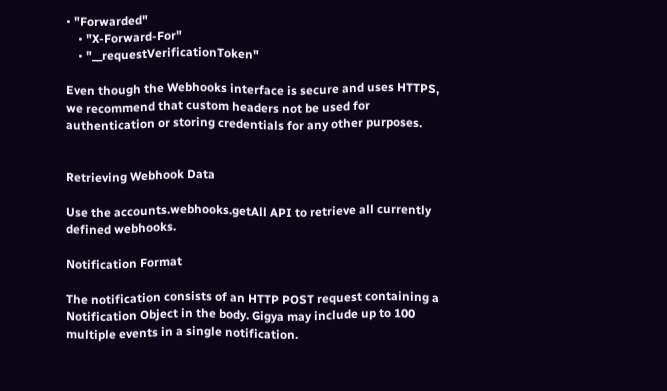• "Forwarded"
    • "X-Forward-For"
    • "__requestVerificationToken"

Even though the Webhooks interface is secure and uses HTTPS, we recommend that custom headers not be used for authentication or storing credentials for any other purposes.


Retrieving Webhook Data

Use the accounts.webhooks.getAll API to retrieve all currently defined webhooks.

Notification Format

The notification consists of an HTTP POST request containing a Notification Object in the body. Gigya may include up to 100 multiple events in a single notification.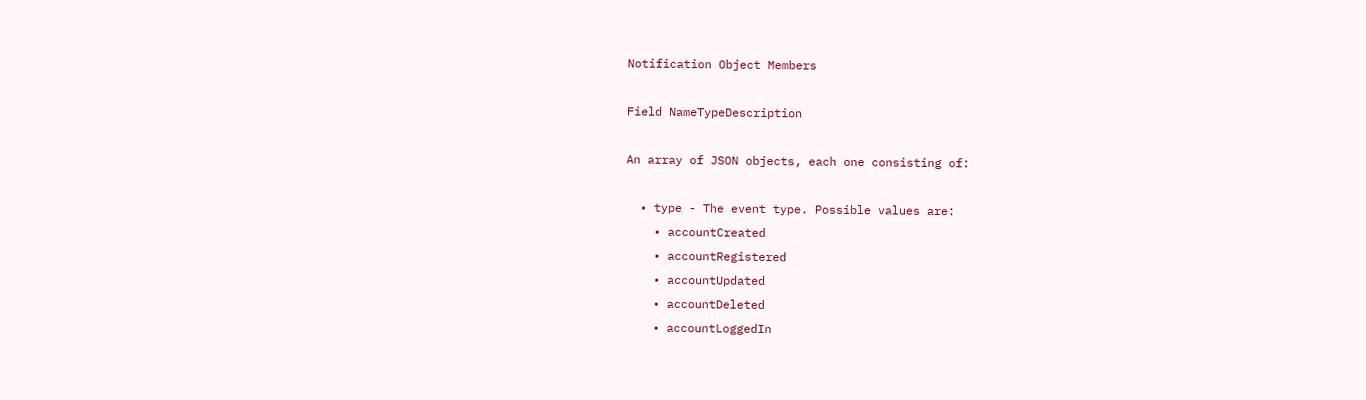Notification Object Members

Field NameTypeDescription

An array of JSON objects, each one consisting of:

  • type - The event type. Possible values are:
    • accountCreated
    • accountRegistered
    • accountUpdated
    • accountDeleted
    • accountLoggedIn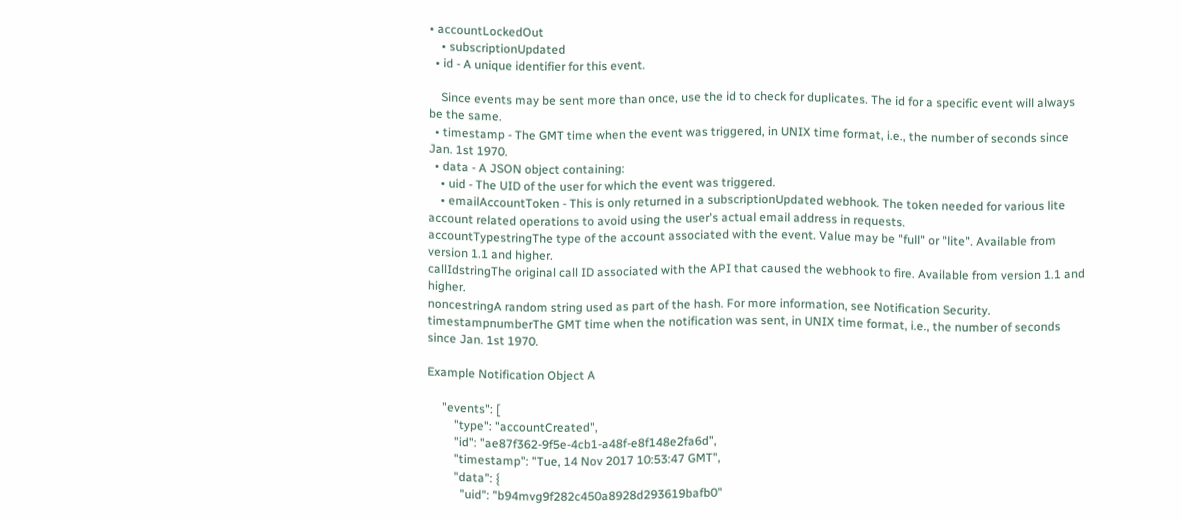• accountLockedOut
    • subscriptionUpdated
  • id - A unique identifier for this event.

    Since events may be sent more than once, use the id to check for duplicates. The id for a specific event will always be the same.
  • timestamp - The GMT time when the event was triggered, in UNIX time format, i.e., the number of seconds since Jan. 1st 1970.
  • data - A JSON object containing:
    • uid - The UID of the user for which the event was triggered.
    • emailAccountToken - This is only returned in a subscriptionUpdated webhook. The token needed for various lite account related operations to avoid using the user's actual email address in requests.
accountTypestringThe type of the account associated with the event. Value may be "full" or "lite". Available from version 1.1 and higher.
callIdstringThe original call ID associated with the API that caused the webhook to fire. Available from version 1.1 and higher.
noncestringA random string used as part of the hash. For more information, see Notification Security.
timestampnumberThe GMT time when the notification was sent, in UNIX time format, i.e., the number of seconds since Jan. 1st 1970.

Example Notification Object A

     "events": [
         "type": "accountCreated",
         "id": "ae87f362-9f5e-4cb1-a48f-e8f148e2fa6d",
         "timestamp": "Tue, 14 Nov 2017 10:53:47 GMT",
         "data": {
           "uid": "b94mvg9f282c450a8928d293619bafb0"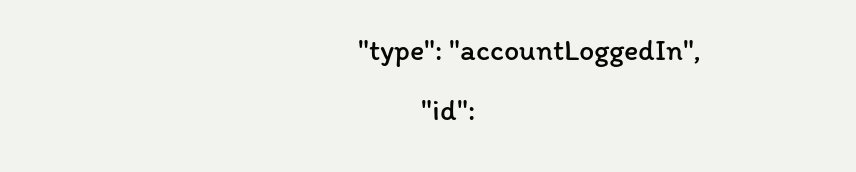"type": "accountLoggedIn",
         "id":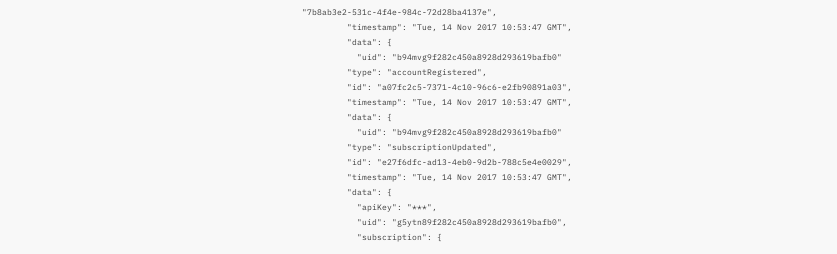"7b8ab3e2-531c-4f4e-984c-72d28ba4137e",
         "timestamp": "Tue, 14 Nov 2017 10:53:47 GMT",
         "data": {
           "uid": "b94mvg9f282c450a8928d293619bafb0"
         "type": "accountRegistered",
         "id": "a07fc2c5-7371-4c10-96c6-e2fb90891a03",
         "timestamp": "Tue, 14 Nov 2017 10:53:47 GMT",
         "data": {
           "uid": "b94mvg9f282c450a8928d293619bafb0"
         "type": "subscriptionUpdated",
         "id": "e27f6dfc-ad13-4eb0-9d2b-788c5e4e0029",
         "timestamp": "Tue, 14 Nov 2017 10:53:47 GMT",
         "data": {
           "apiKey": "***",
           "uid": "g5ytn89f282c450a8928d293619bafb0",
           "subscription": {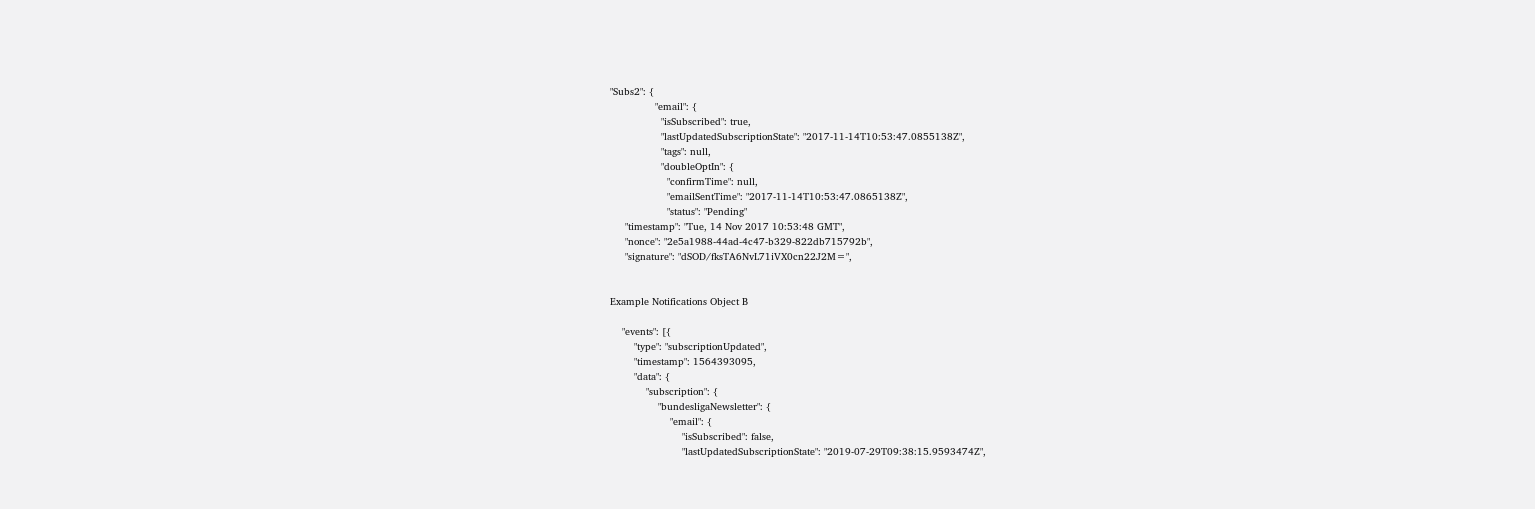"Subs2": {
               "email": {
                 "isSubscribed": true,
                 "lastUpdatedSubscriptionState": "2017-11-14T10:53:47.0855138Z",
                 "tags": null,
                 "doubleOptIn": {
                   "confirmTime": null,
                   "emailSentTime": "2017-11-14T10:53:47.0865138Z",
                   "status": "Pending"
     "timestamp": "Tue, 14 Nov 2017 10:53:48 GMT",
     "nonce": "2e5a1988-44ad-4c47-b329-822db715792b",
     "signature": "dSOD/fksTA6NvL71iVX0cn22J2M=",


Example Notifications Object B

    "events": [{
        "type": "subscriptionUpdated",
        "timestamp": 1564393095,
        "data": {
            "subscription": {
                "bundesligaNewsletter": {
                    "email": {
                        "isSubscribed": false,
                        "lastUpdatedSubscriptionState": "2019-07-29T09:38:15.9593474Z",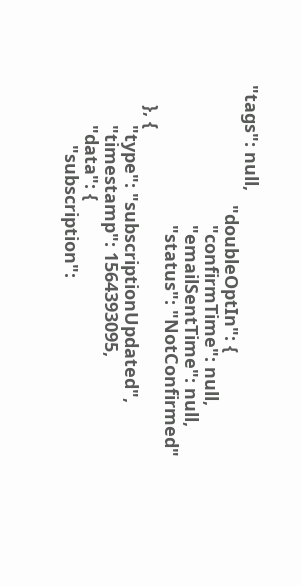"tags": null,
                        "doubleOptIn": {
                            "confirmTime": null,
                            "emailSentTime": null,
                            "status": "NotConfirmed"
    }, {
        "type": "subscriptionUpdated",
        "timestamp": 1564393095,
        "data": {
            "subscription":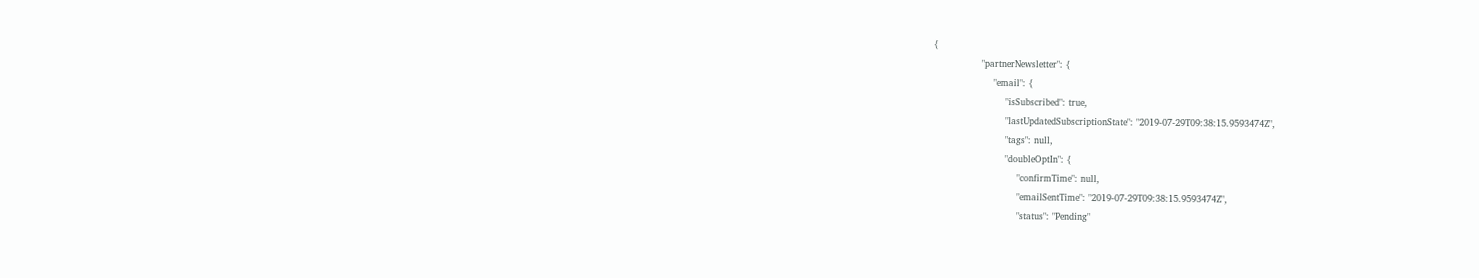{
                "partnerNewsletter": {
                    "email": {
                        "isSubscribed": true,
                        "lastUpdatedSubscriptionState": "2019-07-29T09:38:15.9593474Z",
                        "tags": null,
                        "doubleOptIn": {
                            "confirmTime": null,
                            "emailSentTime": "2019-07-29T09:38:15.9593474Z",
                            "status": "Pending"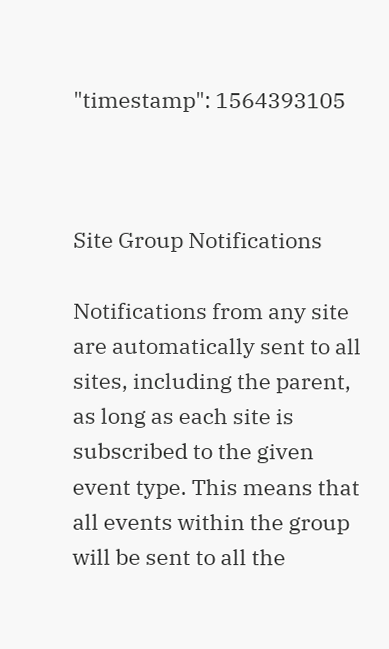"timestamp": 1564393105



Site Group Notifications

Notifications from any site are automatically sent to all sites, including the parent, as long as each site is subscribed to the given event type. This means that all events within the group will be sent to all the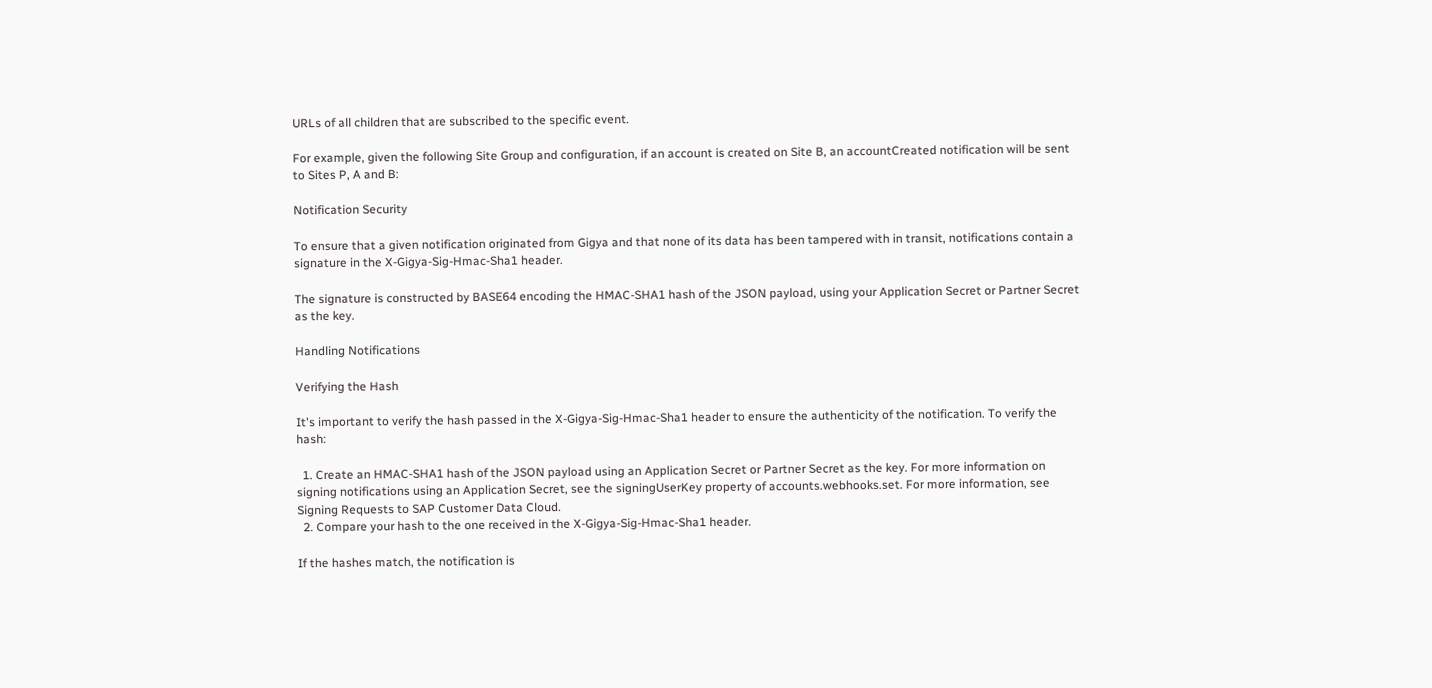URLs of all children that are subscribed to the specific event.

For example, given the following Site Group and configuration, if an account is created on Site B, an accountCreated notification will be sent to Sites P, A and B:

Notification Security

To ensure that a given notification originated from Gigya and that none of its data has been tampered with in transit, notifications contain a signature in the X-Gigya-Sig-Hmac-Sha1 header.

The signature is constructed by BASE64 encoding the HMAC-SHA1 hash of the JSON payload, using your Application Secret or Partner Secret as the key.

Handling Notifications

Verifying the Hash

It's important to verify the hash passed in the X-Gigya-Sig-Hmac-Sha1 header to ensure the authenticity of the notification. To verify the hash:

  1. Create an HMAC-SHA1 hash of the JSON payload using an Application Secret or Partner Secret as the key. For more information on signing notifications using an Application Secret, see the signingUserKey property of accounts.webhooks.set. For more information, see Signing Requests to SAP Customer Data Cloud.
  2. Compare your hash to the one received in the X-Gigya-Sig-Hmac-Sha1 header.

If the hashes match, the notification is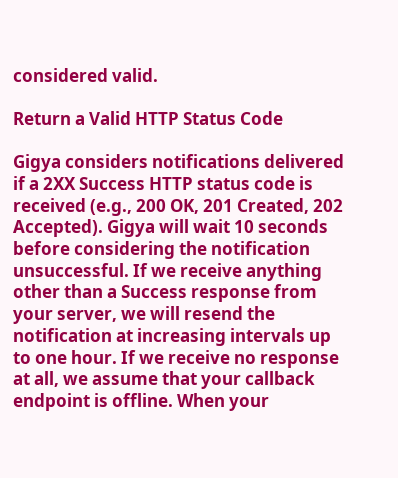considered valid.

Return a Valid HTTP Status Code

Gigya considers notifications delivered if a 2XX Success HTTP status code is received (e.g., 200 OK, 201 Created, 202 Accepted). Gigya will wait 10 seconds before considering the notification unsuccessful. If we receive anything other than a Success response from your server, we will resend the notification at increasing intervals up to one hour. If we receive no response at all, we assume that your callback endpoint is offline. When your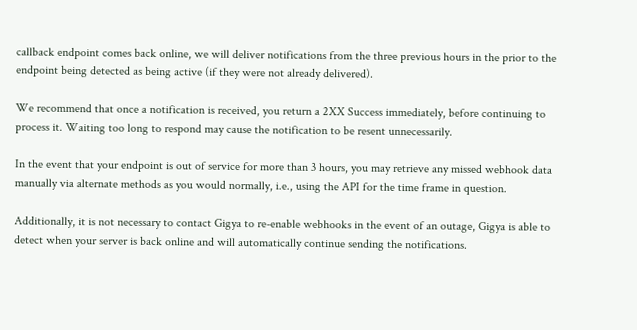callback endpoint comes back online, we will deliver notifications from the three previous hours in the prior to the endpoint being detected as being active (if they were not already delivered).

We recommend that once a notification is received, you return a 2XX Success immediately, before continuing to process it. Waiting too long to respond may cause the notification to be resent unnecessarily.

In the event that your endpoint is out of service for more than 3 hours, you may retrieve any missed webhook data manually via alternate methods as you would normally, i.e., using the API for the time frame in question.

Additionally, it is not necessary to contact Gigya to re-enable webhooks in the event of an outage, Gigya is able to detect when your server is back online and will automatically continue sending the notifications.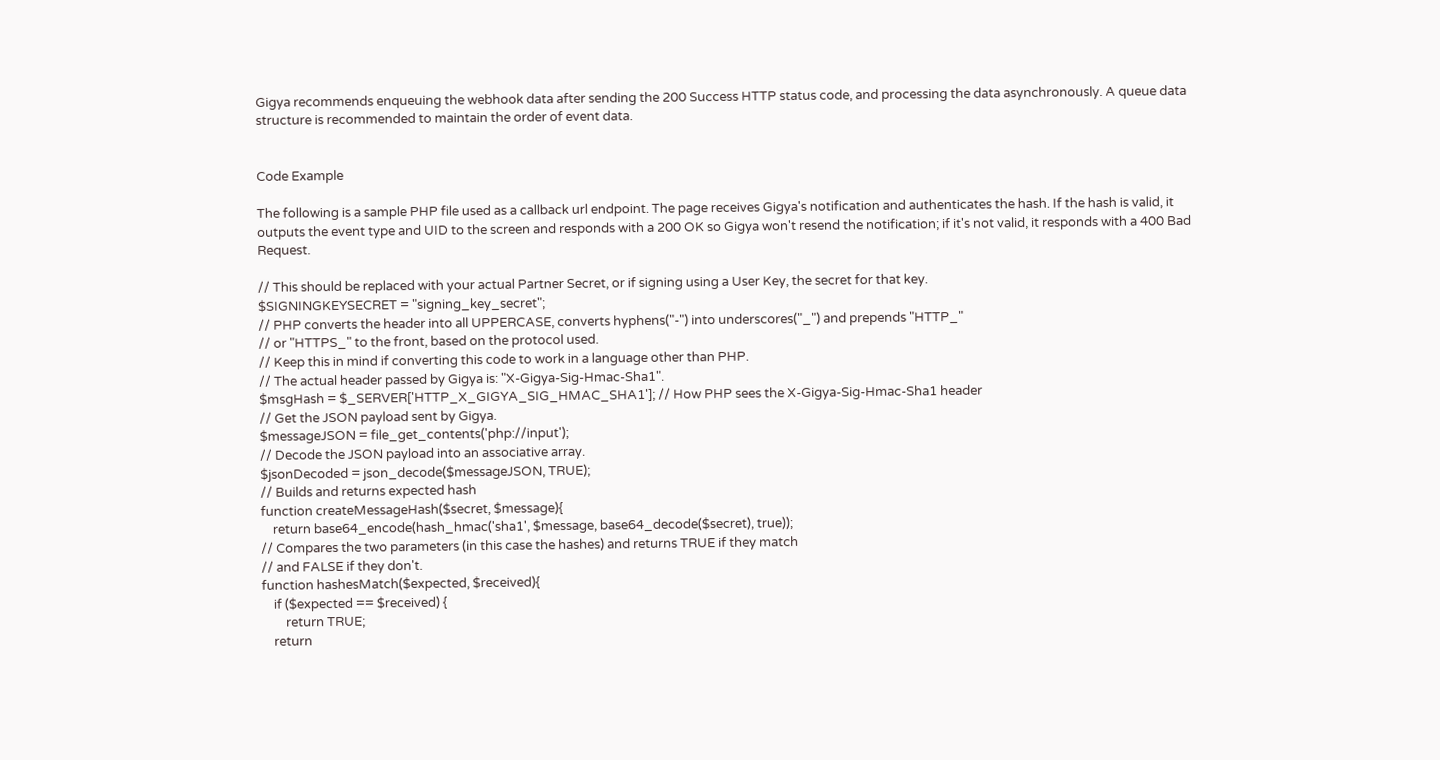Gigya recommends enqueuing the webhook data after sending the 200 Success HTTP status code, and processing the data asynchronously. A queue data structure is recommended to maintain the order of event data.


Code Example

The following is a sample PHP file used as a callback url endpoint. The page receives Gigya's notification and authenticates the hash. If the hash is valid, it outputs the event type and UID to the screen and responds with a 200 OK so Gigya won't resend the notification; if it's not valid, it responds with a 400 Bad Request.

// This should be replaced with your actual Partner Secret, or if signing using a User Key, the secret for that key.
$SIGNINGKEYSECRET = "signing_key_secret";
// PHP converts the header into all UPPERCASE, converts hyphens("-") into underscores("_") and prepends "HTTP_"
// or "HTTPS_" to the front, based on the protocol used.
// Keep this in mind if converting this code to work in a language other than PHP.
// The actual header passed by Gigya is: "X-Gigya-Sig-Hmac-Sha1".
$msgHash = $_SERVER['HTTP_X_GIGYA_SIG_HMAC_SHA1']; // How PHP sees the X-Gigya-Sig-Hmac-Sha1 header
// Get the JSON payload sent by Gigya.
$messageJSON = file_get_contents('php://input');
// Decode the JSON payload into an associative array.
$jsonDecoded = json_decode($messageJSON, TRUE);
// Builds and returns expected hash
function createMessageHash($secret, $message){
    return base64_encode(hash_hmac('sha1', $message, base64_decode($secret), true));
// Compares the two parameters (in this case the hashes) and returns TRUE if they match
// and FALSE if they don't.
function hashesMatch($expected, $received){
    if ($expected == $received) {
        return TRUE;
    return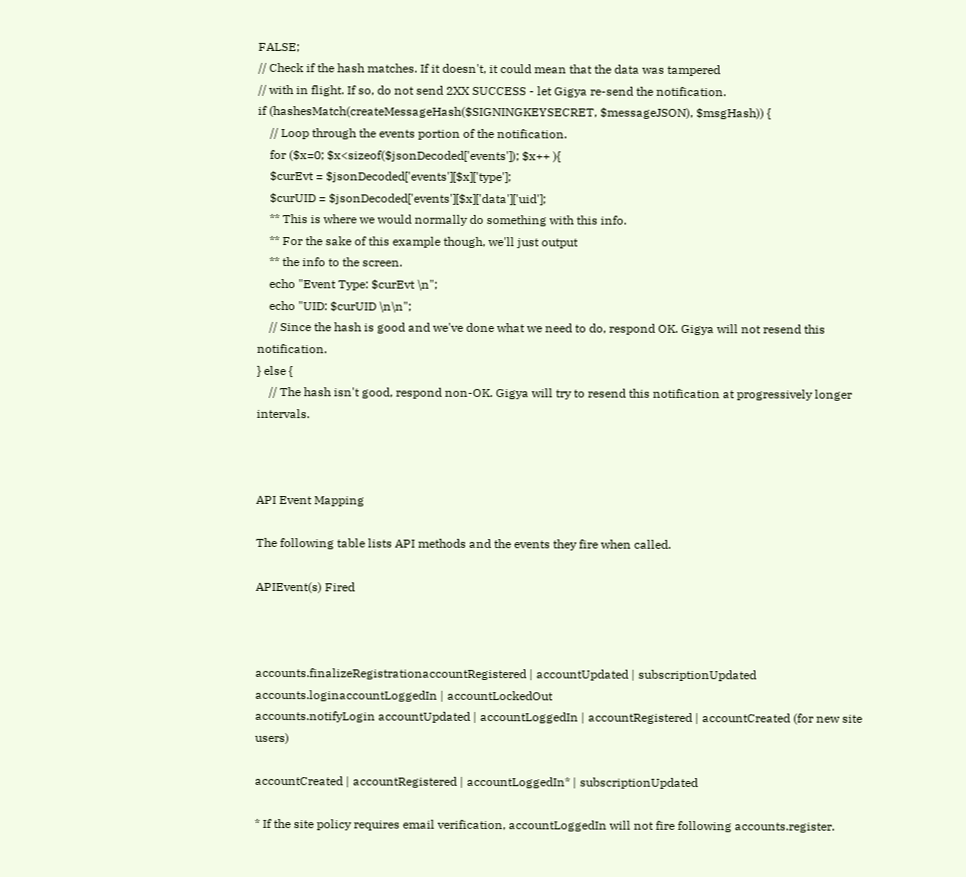FALSE;
// Check if the hash matches. If it doesn't, it could mean that the data was tampered
// with in flight. If so, do not send 2XX SUCCESS - let Gigya re-send the notification.
if (hashesMatch(createMessageHash($SIGNINGKEYSECRET, $messageJSON), $msgHash)) {
    // Loop through the events portion of the notification.
    for ($x=0; $x<sizeof($jsonDecoded['events']); $x++ ){
    $curEvt = $jsonDecoded['events'][$x]['type'];
    $curUID = $jsonDecoded['events'][$x]['data']['uid'];
    ** This is where we would normally do something with this info.
    ** For the sake of this example though, we'll just output
    ** the info to the screen.
    echo "Event Type: $curEvt \n";
    echo "UID: $curUID \n\n";
    // Since the hash is good and we've done what we need to do, respond OK. Gigya will not resend this notification.
} else {
    // The hash isn't good, respond non-OK. Gigya will try to resend this notification at progressively longer intervals.



API Event Mapping

The following table lists API methods and the events they fire when called.

APIEvent(s) Fired



accounts.finalizeRegistrationaccountRegistered | accountUpdated | subscriptionUpdated
accounts.loginaccountLoggedIn | accountLockedOut
accounts.notifyLogin accountUpdated | accountLoggedIn | accountRegistered | accountCreated (for new site users)

accountCreated | accountRegistered | accountLoggedIn* | subscriptionUpdated

* If the site policy requires email verification, accountLoggedIn will not fire following accounts.register.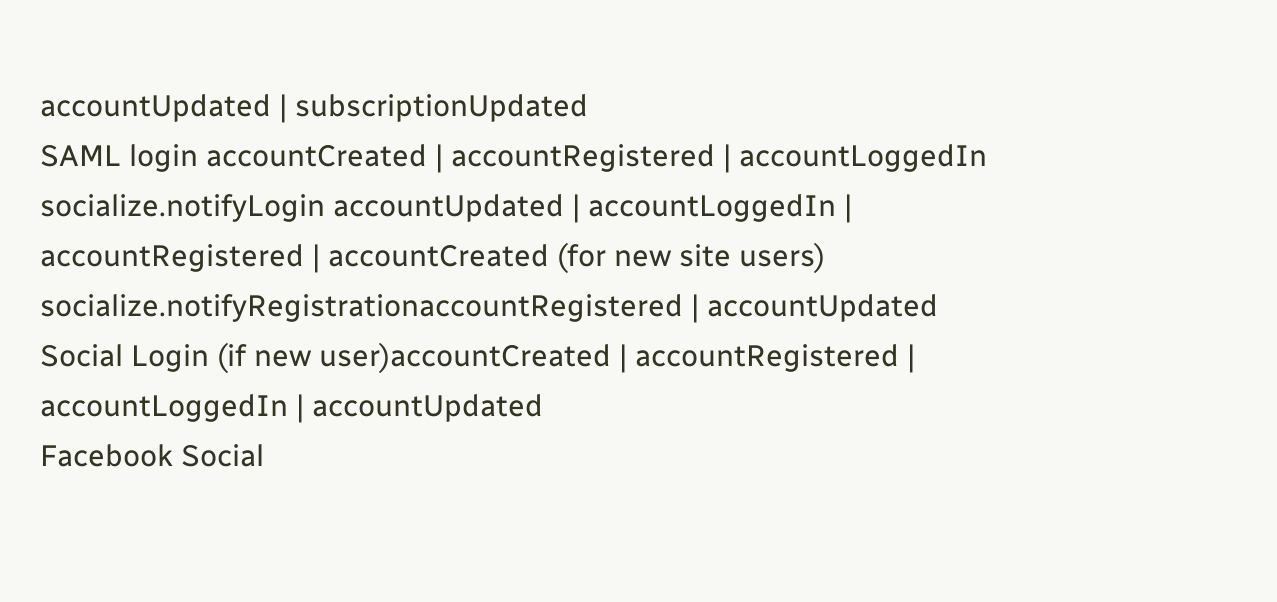accountUpdated | subscriptionUpdated
SAML login accountCreated | accountRegistered | accountLoggedIn
socialize.notifyLogin accountUpdated | accountLoggedIn | accountRegistered | accountCreated (for new site users)
socialize.notifyRegistrationaccountRegistered | accountUpdated
Social Login (if new user)accountCreated | accountRegistered | accountLoggedIn | accountUpdated
Facebook Social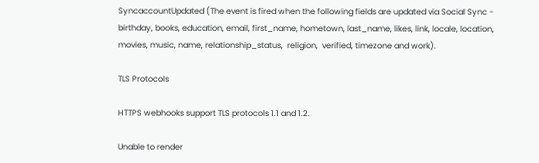SyncaccountUpdated (The event is fired when the following fields are updated via Social Sync - birthday, books, education, email, first_name, hometown, last_name, likes, link, locale, location, movies, music, name, relationship_status,  religion,  verified, timezone and work).

TLS Protocols

HTTPS webhooks support TLS protocols 1.1 and 1.2.

Unable to render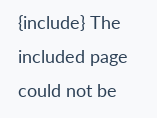{include} The included page could not be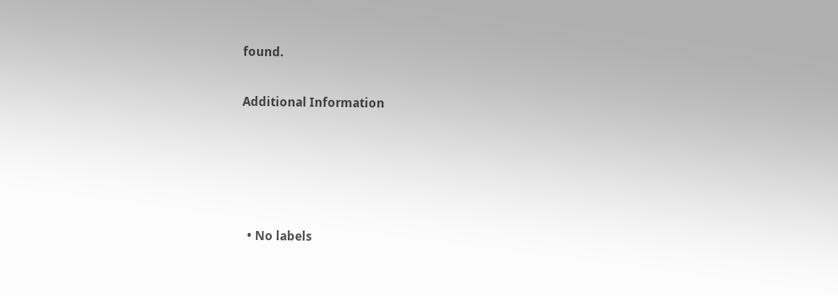found.


Additional Information







  • No labels